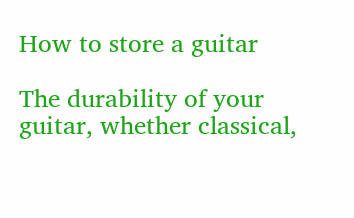How to store a guitar

The durability of your guitar, whether classical,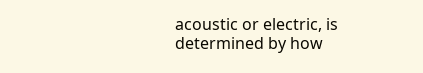acoustic or electric, is determined by how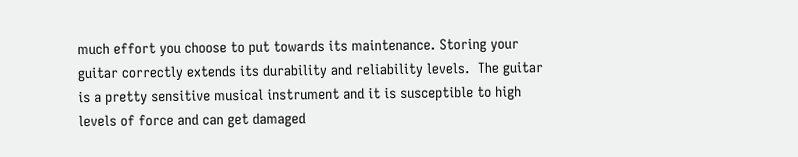much effort you choose to put towards its maintenance. Storing your guitar correctly extends its durability and reliability levels.  The guitar is a pretty sensitive musical instrument and it is susceptible to high levels of force and can get damaged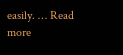easily. … Read more